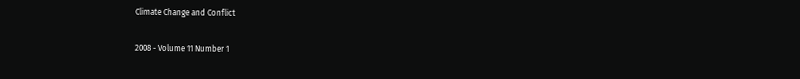Climate Change and Conflict

2008 - Volume 11 Number 1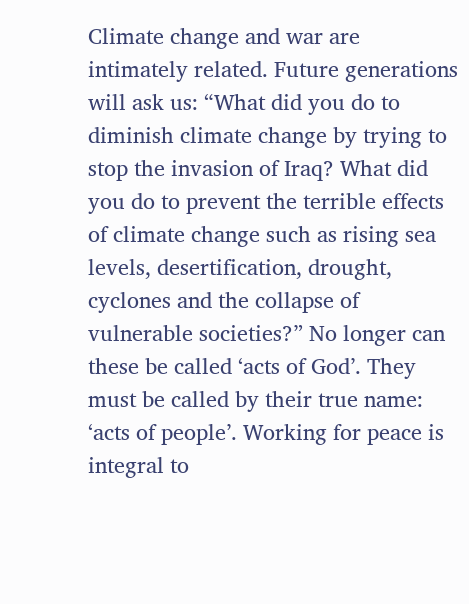Climate change and war are intimately related. Future generations will ask us: “What did you do to diminish climate change by trying to stop the invasion of Iraq? What did you do to prevent the terrible effects of climate change such as rising sea levels, desertification, drought, cyclones and the collapse of vulnerable societies?” No longer can these be called ‘acts of God’. They must be called by their true name: ‘acts of people’. Working for peace is integral to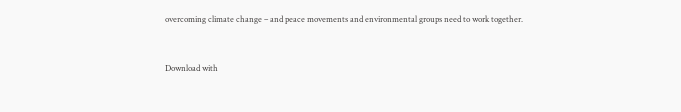overcoming climate change – and peace movements and environmental groups need to work together.


Download with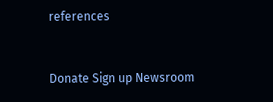references


Donate Sign up Newsroom